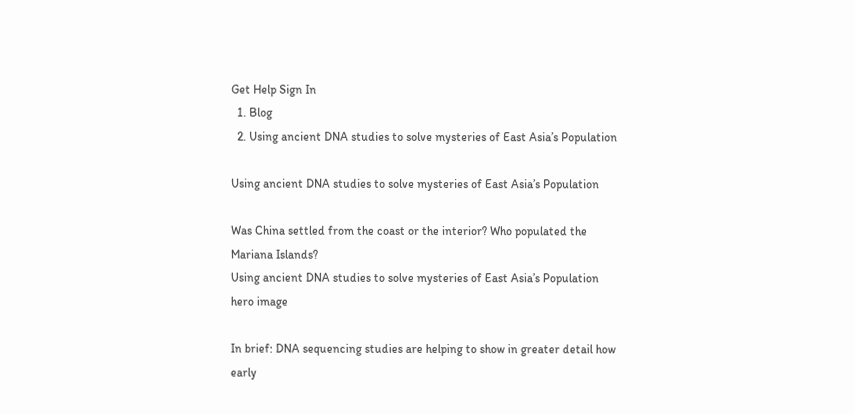Get Help Sign In
  1. Blog
  2. Using ancient DNA studies to solve mysteries of East Asia’s Population

Using ancient DNA studies to solve mysteries of East Asia’s Population

Was China settled from the coast or the interior? Who populated the Mariana Islands?
Using ancient DNA studies to solve mysteries of East Asia’s Population hero image

In brief: DNA sequencing studies are helping to show in greater detail how early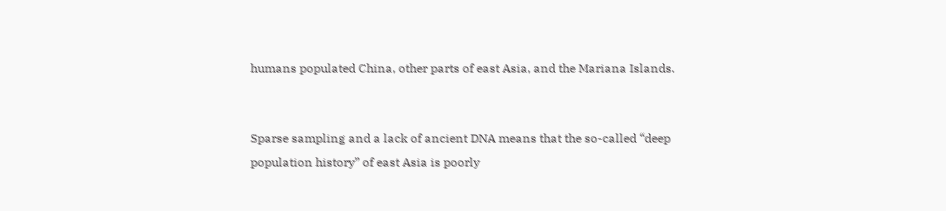humans populated China, other parts of east Asia, and the Mariana Islands.


Sparse sampling and a lack of ancient DNA means that the so-called “deep population history” of east Asia is poorly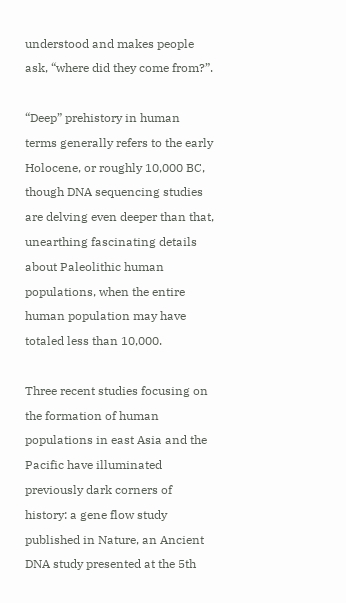understood and makes people ask, “where did they come from?”.

“Deep” prehistory in human terms generally refers to the early Holocene, or roughly 10,000 BC, though DNA sequencing studies are delving even deeper than that, unearthing fascinating details about Paleolithic human populations, when the entire human population may have totaled less than 10,000.

Three recent studies focusing on the formation of human populations in east Asia and the Pacific have illuminated previously dark corners of history: a gene flow study published in Nature, an Ancient DNA study presented at the 5th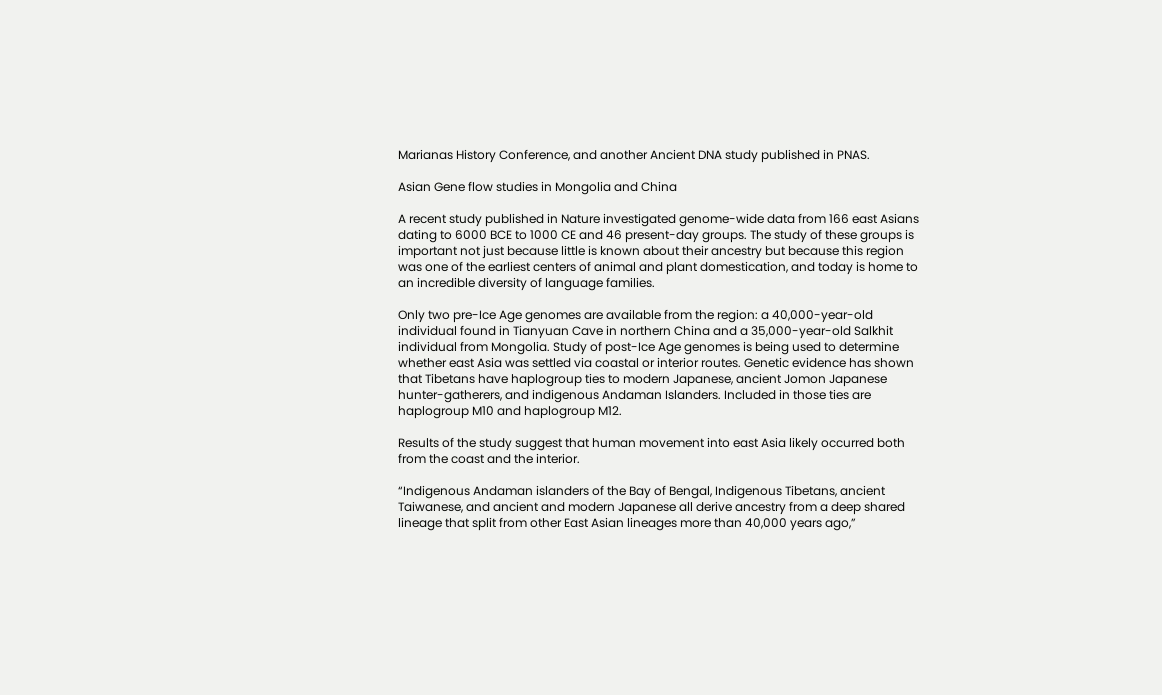Marianas History Conference, and another Ancient DNA study published in PNAS.

Asian Gene flow studies in Mongolia and China

A recent study published in Nature investigated genome-wide data from 166 east Asians dating to 6000 BCE to 1000 CE and 46 present-day groups. The study of these groups is important not just because little is known about their ancestry but because this region was one of the earliest centers of animal and plant domestication, and today is home to an incredible diversity of language families.

Only two pre-Ice Age genomes are available from the region: a 40,000-year-old individual found in Tianyuan Cave in northern China and a 35,000-year-old Salkhit individual from Mongolia. Study of post-Ice Age genomes is being used to determine whether east Asia was settled via coastal or interior routes. Genetic evidence has shown that Tibetans have haplogroup ties to modern Japanese, ancient Jomon Japanese hunter-gatherers, and indigenous Andaman Islanders. Included in those ties are haplogroup M10 and haplogroup M12.

Results of the study suggest that human movement into east Asia likely occurred both from the coast and the interior.

“Indigenous Andaman islanders of the Bay of Bengal, Indigenous Tibetans, ancient Taiwanese, and ancient and modern Japanese all derive ancestry from a deep shared lineage that split from other East Asian lineages more than 40,000 years ago,”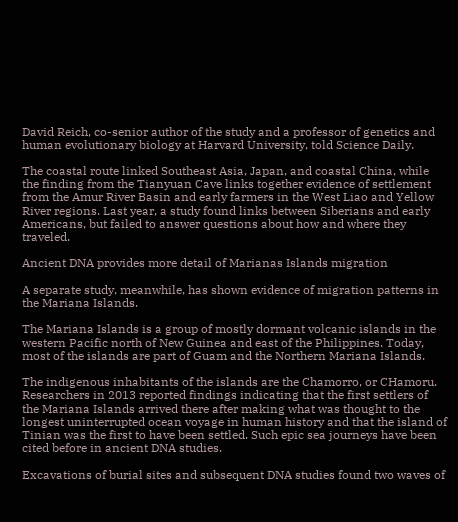David Reich, co-senior author of the study and a professor of genetics and human evolutionary biology at Harvard University, told Science Daily.

The coastal route linked Southeast Asia, Japan, and coastal China, while the finding from the Tianyuan Cave links together evidence of settlement from the Amur River Basin and early farmers in the West Liao and Yellow River regions. Last year, a study found links between Siberians and early Americans, but failed to answer questions about how and where they traveled.

Ancient DNA provides more detail of Marianas Islands migration

A separate study, meanwhile, has shown evidence of migration patterns in the Mariana Islands.

The Mariana Islands is a group of mostly dormant volcanic islands in the western Pacific north of New Guinea and east of the Philippines. Today, most of the islands are part of Guam and the Northern Mariana Islands.

The indigenous inhabitants of the islands are the Chamorro, or CHamoru. Researchers in 2013 reported findings indicating that the first settlers of the Mariana Islands arrived there after making what was thought to the longest uninterrupted ocean voyage in human history and that the island of Tinian was the first to have been settled. Such epic sea journeys have been cited before in ancient DNA studies.

Excavations of burial sites and subsequent DNA studies found two waves of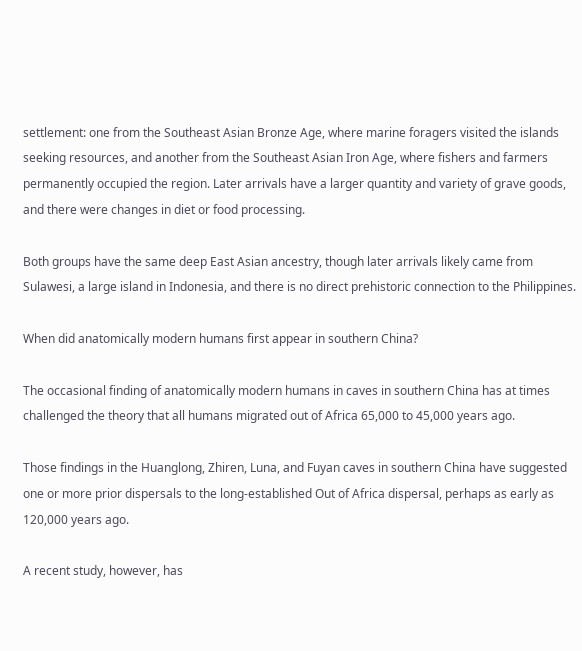settlement: one from the Southeast Asian Bronze Age, where marine foragers visited the islands seeking resources, and another from the Southeast Asian Iron Age, where fishers and farmers permanently occupied the region. Later arrivals have a larger quantity and variety of grave goods, and there were changes in diet or food processing.

Both groups have the same deep East Asian ancestry, though later arrivals likely came from Sulawesi, a large island in Indonesia, and there is no direct prehistoric connection to the Philippines.

When did anatomically modern humans first appear in southern China?

The occasional finding of anatomically modern humans in caves in southern China has at times challenged the theory that all humans migrated out of Africa 65,000 to 45,000 years ago.

Those findings in the Huanglong, Zhiren, Luna, and Fuyan caves in southern China have suggested one or more prior dispersals to the long-established Out of Africa dispersal, perhaps as early as 120,000 years ago.

A recent study, however, has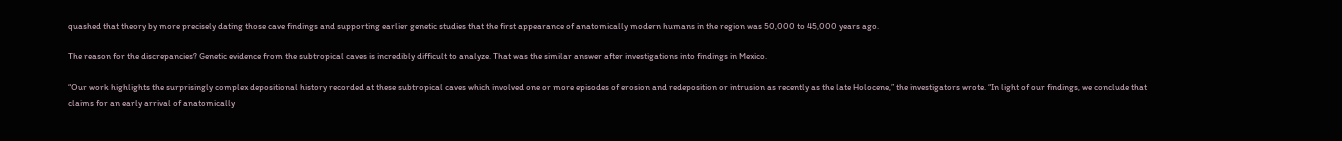quashed that theory by more precisely dating those cave findings and supporting earlier genetic studies that the first appearance of anatomically modern humans in the region was 50,000 to 45,000 years ago.

The reason for the discrepancies? Genetic evidence from the subtropical caves is incredibly difficult to analyze. That was the similar answer after investigations into findings in Mexico.

“Our work highlights the surprisingly complex depositional history recorded at these subtropical caves which involved one or more episodes of erosion and redeposition or intrusion as recently as the late Holocene,” the investigators wrote. “In light of our findings, we conclude that claims for an early arrival of anatomically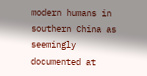modern humans in southern China as seemingly documented at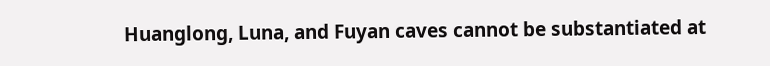Huanglong, Luna, and Fuyan caves cannot be substantiated at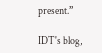present.”

IDT's blog,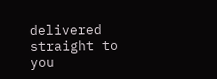delivered straight to you